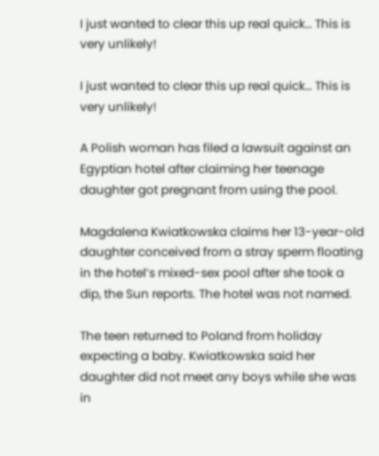I just wanted to clear this up real quick… This is very unlikely!

I just wanted to clear this up real quick… This is very unlikely!

A Polish woman has filed a lawsuit against an Egyptian hotel after claiming her teenage daughter got pregnant from using the pool.

Magdalena Kwiatkowska claims her 13-year-old daughter conceived from a stray sperm floating in the hotel’s mixed-sex pool after she took a dip, the Sun reports. The hotel was not named.

The teen returned to Poland from holiday expecting a baby. Kwiatkowska said her daughter did not meet any boys while she was in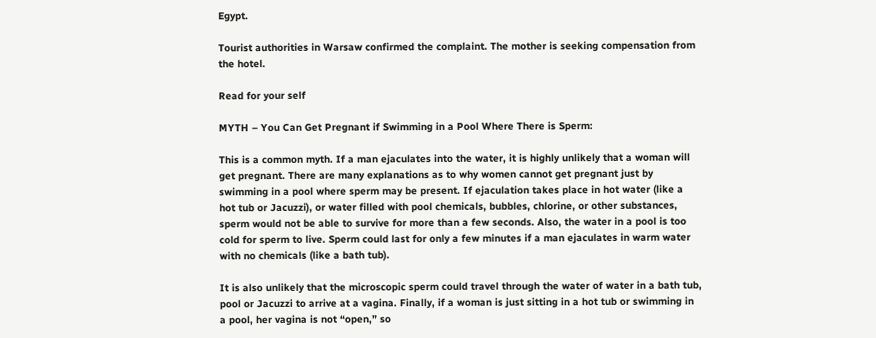Egypt.

Tourist authorities in Warsaw confirmed the complaint. The mother is seeking compensation from the hotel.

Read for your self

MYTH – You Can Get Pregnant if Swimming in a Pool Where There is Sperm:

This is a common myth. If a man ejaculates into the water, it is highly unlikely that a woman will get pregnant. There are many explanations as to why women cannot get pregnant just by swimming in a pool where sperm may be present. If ejaculation takes place in hot water (like a hot tub or Jacuzzi), or water filled with pool chemicals, bubbles, chlorine, or other substances, sperm would not be able to survive for more than a few seconds. Also, the water in a pool is too cold for sperm to live. Sperm could last for only a few minutes if a man ejaculates in warm water with no chemicals (like a bath tub).

It is also unlikely that the microscopic sperm could travel through the water of water in a bath tub, pool or Jacuzzi to arrive at a vagina. Finally, if a woman is just sitting in a hot tub or swimming in a pool, her vagina is not “open,” so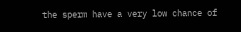the sperm have a very low chance of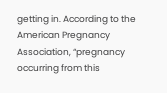getting in. According to the American Pregnancy Association, “pregnancy occurring from this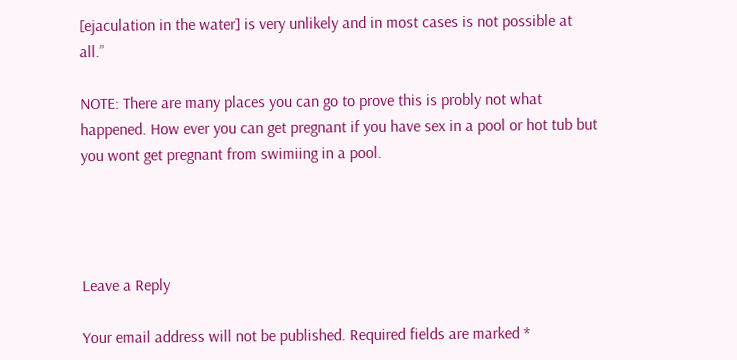[ejaculation in the water] is very unlikely and in most cases is not possible at all.”

NOTE: There are many places you can go to prove this is probly not what happened. How ever you can get pregnant if you have sex in a pool or hot tub but you wont get pregnant from swimiing in a pool.




Leave a Reply

Your email address will not be published. Required fields are marked *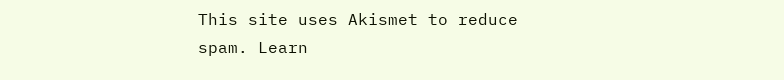This site uses Akismet to reduce spam. Learn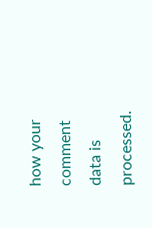how your comment data is processed.